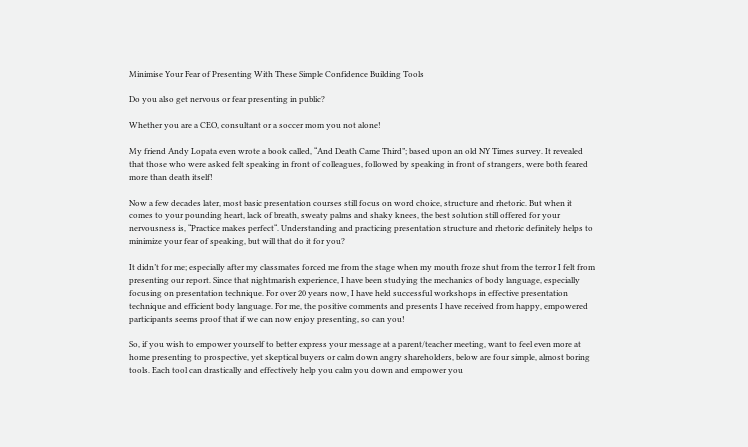Minimise Your Fear of Presenting With These Simple Confidence Building Tools

Do you also get nervous or fear presenting in public?

Whether you are a CEO, consultant or a soccer mom you not alone!

My friend Andy Lopata even wrote a book called, “And Death Came Third”; based upon an old NY Times survey. It revealed that those who were asked felt speaking in front of colleagues, followed by speaking in front of strangers, were both feared more than death itself!

Now a few decades later, most basic presentation courses still focus on word choice, structure and rhetoric. But when it comes to your pounding heart, lack of breath, sweaty palms and shaky knees, the best solution still offered for your nervousness is, “Practice makes perfect“. Understanding and practicing presentation structure and rhetoric definitely helps to minimize your fear of speaking, but will that do it for you?

It didn’t for me; especially after my classmates forced me from the stage when my mouth froze shut from the terror I felt from presenting our report. Since that nightmarish experience, I have been studying the mechanics of body language, especially focusing on presentation technique. For over 20 years now, I have held successful workshops in effective presentation technique and efficient body language. For me, the positive comments and presents I have received from happy, empowered participants seems proof that if we can now enjoy presenting, so can you!

So, if you wish to empower yourself to better express your message at a parent/teacher meeting, want to feel even more at home presenting to prospective, yet skeptical buyers or calm down angry shareholders, below are four simple, almost boring tools. Each tool can drastically and effectively help you calm you down and empower you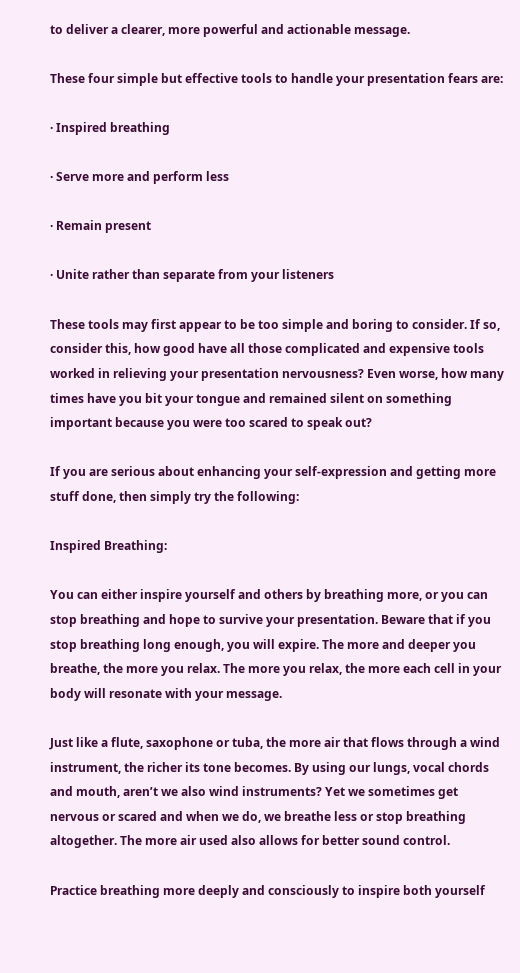to deliver a clearer, more powerful and actionable message.

These four simple but effective tools to handle your presentation fears are:

· Inspired breathing

· Serve more and perform less

· Remain present

· Unite rather than separate from your listeners

These tools may first appear to be too simple and boring to consider. If so, consider this, how good have all those complicated and expensive tools worked in relieving your presentation nervousness? Even worse, how many times have you bit your tongue and remained silent on something important because you were too scared to speak out?

If you are serious about enhancing your self-expression and getting more stuff done, then simply try the following:

Inspired Breathing:

You can either inspire yourself and others by breathing more, or you can stop breathing and hope to survive your presentation. Beware that if you stop breathing long enough, you will expire. The more and deeper you breathe, the more you relax. The more you relax, the more each cell in your body will resonate with your message.

Just like a flute, saxophone or tuba, the more air that flows through a wind instrument, the richer its tone becomes. By using our lungs, vocal chords and mouth, aren’t we also wind instruments? Yet we sometimes get nervous or scared and when we do, we breathe less or stop breathing altogether. The more air used also allows for better sound control.

Practice breathing more deeply and consciously to inspire both yourself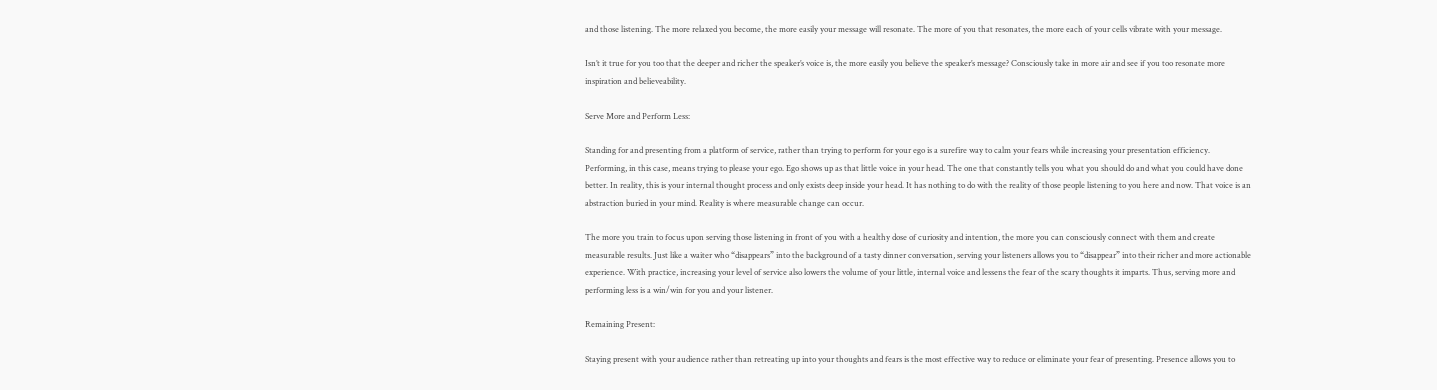and those listening. The more relaxed you become, the more easily your message will resonate. The more of you that resonates, the more each of your cells vibrate with your message.

Isn’t it true for you too that the deeper and richer the speaker’s voice is, the more easily you believe the speaker’s message? Consciously take in more air and see if you too resonate more inspiration and believeability.

Serve More and Perform Less:

Standing for and presenting from a platform of service, rather than trying to perform for your ego is a surefire way to calm your fears while increasing your presentation efficiency. Performing, in this case, means trying to please your ego. Ego shows up as that little voice in your head. The one that constantly tells you what you should do and what you could have done better. In reality, this is your internal thought process and only exists deep inside your head. It has nothing to do with the reality of those people listening to you here and now. That voice is an abstraction buried in your mind. Reality is where measurable change can occur.

The more you train to focus upon serving those listening in front of you with a healthy dose of curiosity and intention, the more you can consciously connect with them and create measurable results. Just like a waiter who “disappears” into the background of a tasty dinner conversation, serving your listeners allows you to “disappear” into their richer and more actionable experience. With practice, increasing your level of service also lowers the volume of your little, internal voice and lessens the fear of the scary thoughts it imparts. Thus, serving more and performing less is a win/win for you and your listener.

Remaining Present:

Staying present with your audience rather than retreating up into your thoughts and fears is the most effective way to reduce or eliminate your fear of presenting. Presence allows you to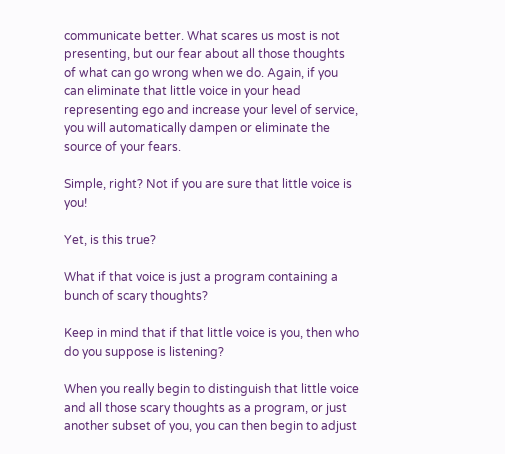communicate better. What scares us most is not presenting, but our fear about all those thoughts of what can go wrong when we do. Again, if you can eliminate that little voice in your head representing ego and increase your level of service, you will automatically dampen or eliminate the source of your fears.

Simple, right? Not if you are sure that little voice is you!

Yet, is this true?

What if that voice is just a program containing a bunch of scary thoughts?

Keep in mind that if that little voice is you, then who do you suppose is listening?

When you really begin to distinguish that little voice and all those scary thoughts as a program, or just another subset of you, you can then begin to adjust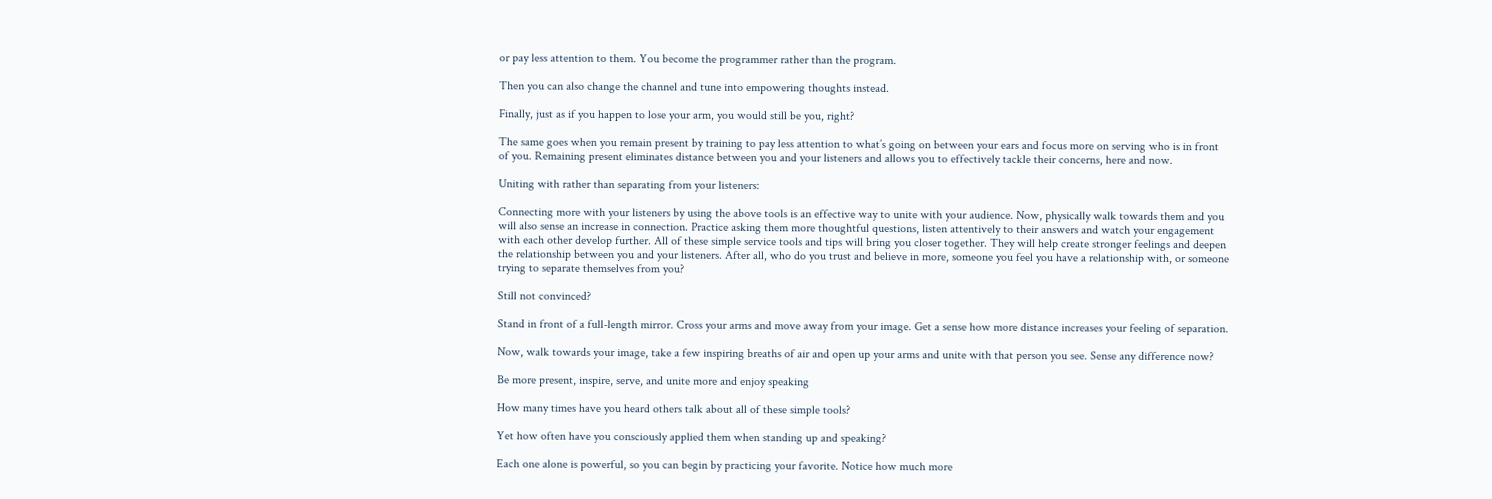or pay less attention to them. You become the programmer rather than the program.

Then you can also change the channel and tune into empowering thoughts instead.

Finally, just as if you happen to lose your arm, you would still be you, right?

The same goes when you remain present by training to pay less attention to what’s going on between your ears and focus more on serving who is in front of you. Remaining present eliminates distance between you and your listeners and allows you to effectively tackle their concerns, here and now.

Uniting with rather than separating from your listeners:

Connecting more with your listeners by using the above tools is an effective way to unite with your audience. Now, physically walk towards them and you will also sense an increase in connection. Practice asking them more thoughtful questions, listen attentively to their answers and watch your engagement with each other develop further. All of these simple service tools and tips will bring you closer together. They will help create stronger feelings and deepen the relationship between you and your listeners. After all, who do you trust and believe in more, someone you feel you have a relationship with, or someone trying to separate themselves from you?

Still not convinced?

Stand in front of a full-length mirror. Cross your arms and move away from your image. Get a sense how more distance increases your feeling of separation.

Now, walk towards your image, take a few inspiring breaths of air and open up your arms and unite with that person you see. Sense any difference now?

Be more present, inspire, serve, and unite more and enjoy speaking

How many times have you heard others talk about all of these simple tools?

Yet how often have you consciously applied them when standing up and speaking?

Each one alone is powerful, so you can begin by practicing your favorite. Notice how much more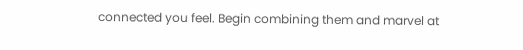connected you feel. Begin combining them and marvel at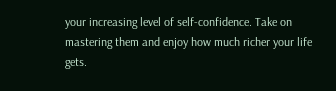your increasing level of self-confidence. Take on mastering them and enjoy how much richer your life gets.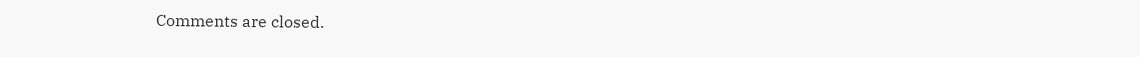Comments are closed.